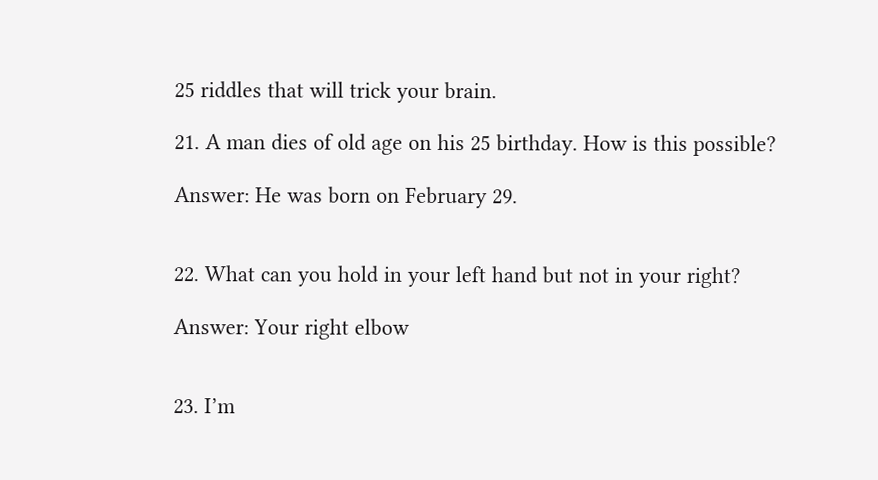25 riddles that will trick your brain.

21. A man dies of old age on his 25 birthday. How is this possible?

Answer: He was born on February 29.


22. What can you hold in your left hand but not in your right?

Answer: Your right elbow


23. I’m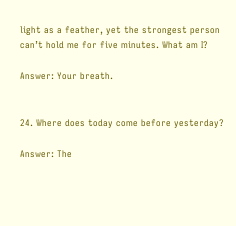light as a feather, yet the strongest person can’t hold me for five minutes. What am I?

Answer: Your breath.


24. Where does today come before yesterday?

Answer: The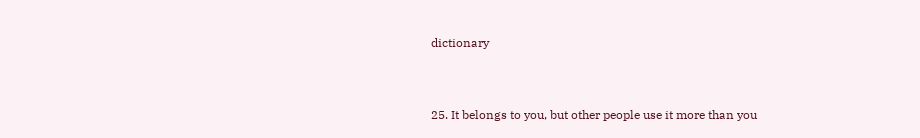dictionary


25. It belongs to you, but other people use it more than you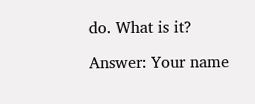do. What is it?

Answer: Your name